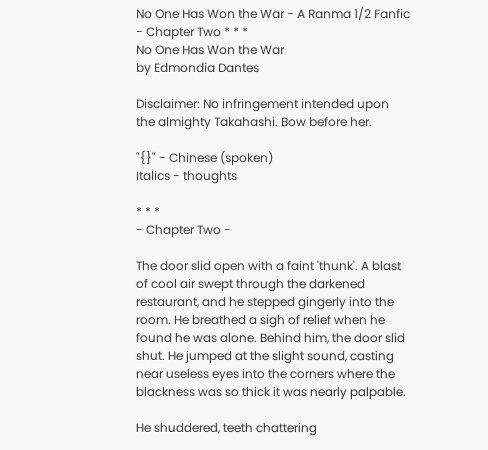No One Has Won the War - A Ranma 1/2 Fanfic - Chapter Two * * *
No One Has Won the War
by Edmondia Dantes

Disclaimer: No infringement intended upon the almighty Takahashi. Bow before her.

"{}" - Chinese (spoken)
Italics - thoughts

* * *
- Chapter Two -

The door slid open with a faint 'thunk'. A blast of cool air swept through the darkened restaurant, and he stepped gingerly into the room. He breathed a sigh of relief when he found he was alone. Behind him, the door slid shut. He jumped at the slight sound, casting near useless eyes into the corners where the blackness was so thick it was nearly palpable.

He shuddered, teeth chattering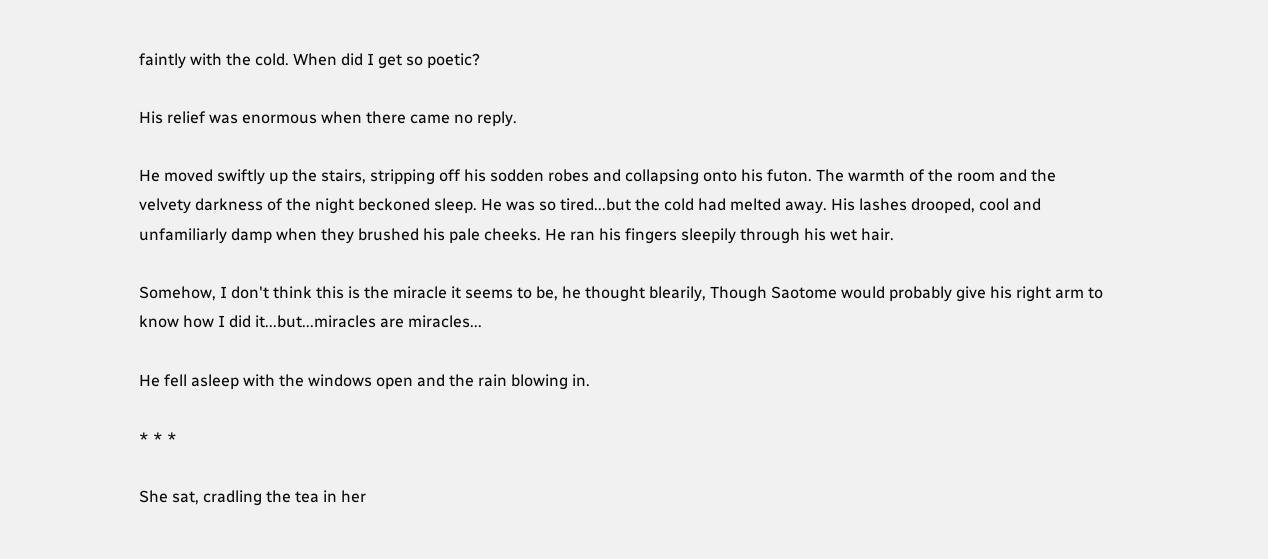faintly with the cold. When did I get so poetic?

His relief was enormous when there came no reply.

He moved swiftly up the stairs, stripping off his sodden robes and collapsing onto his futon. The warmth of the room and the velvety darkness of the night beckoned sleep. He was so tired...but the cold had melted away. His lashes drooped, cool and unfamiliarly damp when they brushed his pale cheeks. He ran his fingers sleepily through his wet hair.

Somehow, I don't think this is the miracle it seems to be, he thought blearily, Though Saotome would probably give his right arm to know how I did it...but...miracles are miracles...

He fell asleep with the windows open and the rain blowing in.

* * *

She sat, cradling the tea in her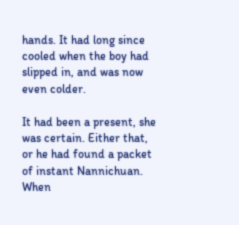hands. It had long since cooled when the boy had slipped in, and was now even colder.

It had been a present, she was certain. Either that, or he had found a packet of instant Nannichuan. When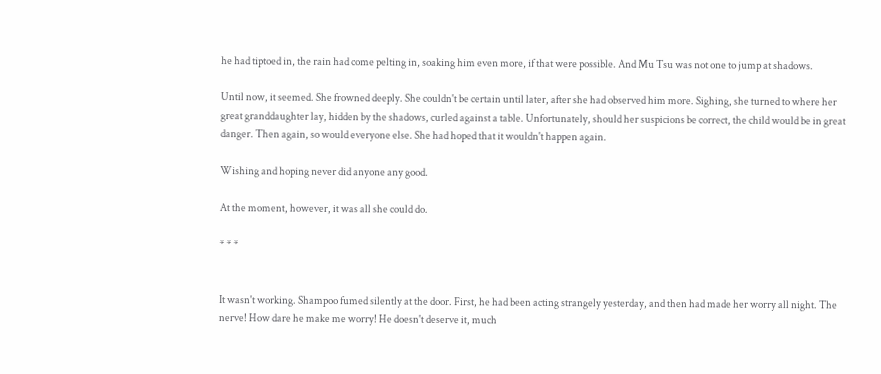he had tiptoed in, the rain had come pelting in, soaking him even more, if that were possible. And Mu Tsu was not one to jump at shadows.

Until now, it seemed. She frowned deeply. She couldn't be certain until later, after she had observed him more. Sighing, she turned to where her great granddaughter lay, hidden by the shadows, curled against a table. Unfortunately, should her suspicions be correct, the child would be in great danger. Then again, so would everyone else. She had hoped that it wouldn't happen again.

Wishing and hoping never did anyone any good.

At the moment, however, it was all she could do.

* * *


It wasn't working. Shampoo fumed silently at the door. First, he had been acting strangely yesterday, and then had made her worry all night. The nerve! How dare he make me worry! He doesn't deserve it, much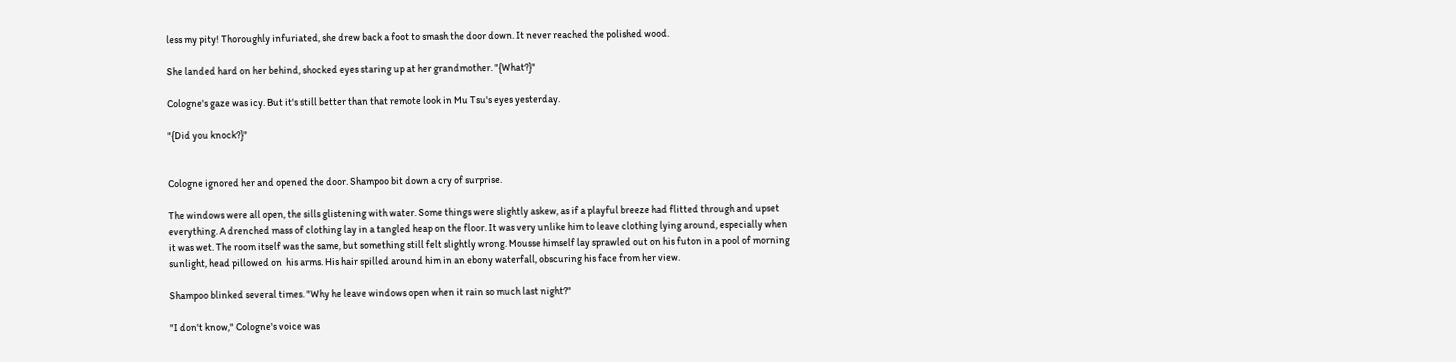less my pity! Thoroughly infuriated, she drew back a foot to smash the door down. It never reached the polished wood.

She landed hard on her behind, shocked eyes staring up at her grandmother. "{What?}"

Cologne's gaze was icy. But it's still better than that remote look in Mu Tsu's eyes yesterday.

"{Did you knock?}"


Cologne ignored her and opened the door. Shampoo bit down a cry of surprise.

The windows were all open, the sills glistening with water. Some things were slightly askew, as if a playful breeze had flitted through and upset everything. A drenched mass of clothing lay in a tangled heap on the floor. It was very unlike him to leave clothing lying around, especially when it was wet. The room itself was the same, but something still felt slightly wrong. Mousse himself lay sprawled out on his futon in a pool of morning sunlight, head pillowed on  his arms. His hair spilled around him in an ebony waterfall, obscuring his face from her view.

Shampoo blinked several times. "Why he leave windows open when it rain so much last night?"

"I don't know," Cologne's voice was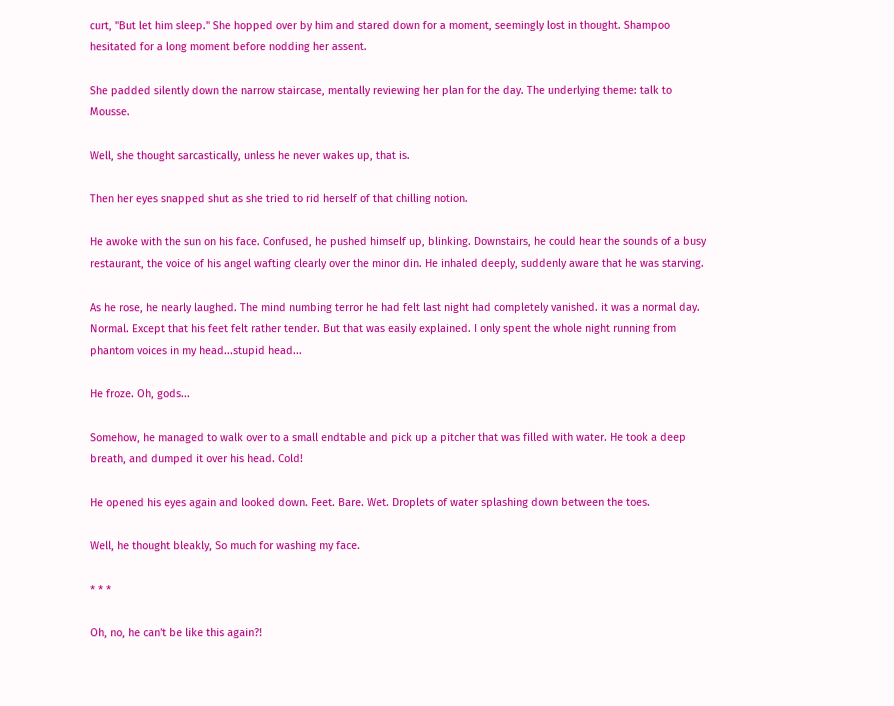curt, "But let him sleep." She hopped over by him and stared down for a moment, seemingly lost in thought. Shampoo hesitated for a long moment before nodding her assent.

She padded silently down the narrow staircase, mentally reviewing her plan for the day. The underlying theme: talk to Mousse.

Well, she thought sarcastically, unless he never wakes up, that is.

Then her eyes snapped shut as she tried to rid herself of that chilling notion.

He awoke with the sun on his face. Confused, he pushed himself up, blinking. Downstairs, he could hear the sounds of a busy restaurant, the voice of his angel wafting clearly over the minor din. He inhaled deeply, suddenly aware that he was starving.

As he rose, he nearly laughed. The mind numbing terror he had felt last night had completely vanished. it was a normal day. Normal. Except that his feet felt rather tender. But that was easily explained. I only spent the whole night running from phantom voices in my head...stupid head...

He froze. Oh, gods...

Somehow, he managed to walk over to a small endtable and pick up a pitcher that was filled with water. He took a deep breath, and dumped it over his head. Cold!

He opened his eyes again and looked down. Feet. Bare. Wet. Droplets of water splashing down between the toes.

Well, he thought bleakly, So much for washing my face.

* * *

Oh, no, he can't be like this again?!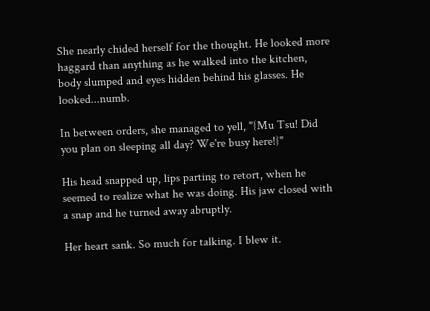She nearly chided herself for the thought. He looked more haggard than anything as he walked into the kitchen, body slumped and eyes hidden behind his glasses. He looked...numb.

In between orders, she managed to yell, "{Mu Tsu! Did you plan on sleeping all day? We're busy here!}"

His head snapped up, lips parting to retort, when he seemed to realize what he was doing. His jaw closed with a snap and he turned away abruptly.

Her heart sank. So much for talking. I blew it.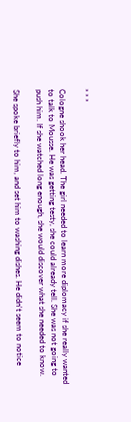* * *

Cologne shook her head. The girl needed to learn more diplomacy if she really wanted to talk to Mousse. He was getting testy, she could already tell. She was not going to push him. If she watched long enough, she would discover what she needed to know.

She spoke briefly to him, and set him to washing dishes. He didn't seem to notice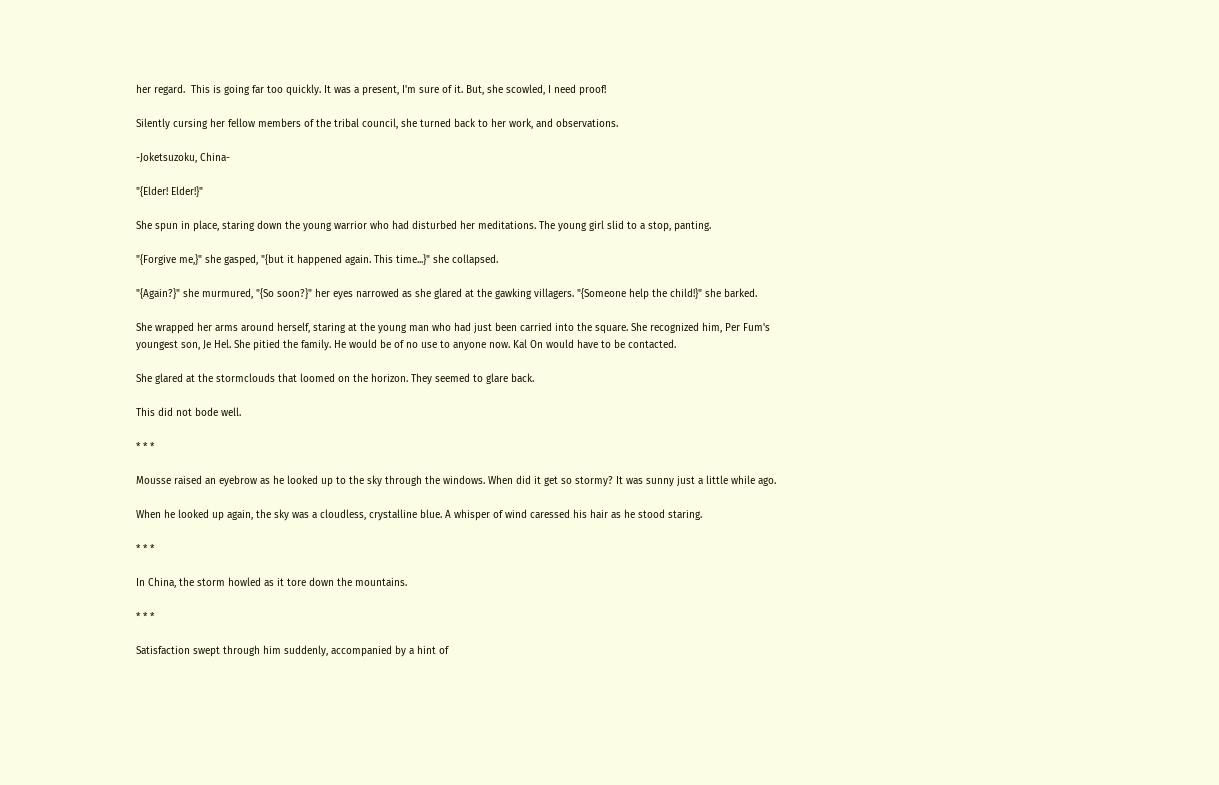her regard.  This is going far too quickly. It was a present, I'm sure of it. But, she scowled, I need proof!

Silently cursing her fellow members of the tribal council, she turned back to her work, and observations.

-Joketsuzoku, China-

"{Elder! Elder!}"

She spun in place, staring down the young warrior who had disturbed her meditations. The young girl slid to a stop, panting.

"{Forgive me,}" she gasped, "{but it happened again. This time...}" she collapsed.

"{Again?}" she murmured, "{So soon?}" her eyes narrowed as she glared at the gawking villagers. "{Someone help the child!}" she barked.

She wrapped her arms around herself, staring at the young man who had just been carried into the square. She recognized him, Per Fum's youngest son, Je Hel. She pitied the family. He would be of no use to anyone now. Kal On would have to be contacted.

She glared at the stormclouds that loomed on the horizon. They seemed to glare back.

This did not bode well.

* * *

Mousse raised an eyebrow as he looked up to the sky through the windows. When did it get so stormy? It was sunny just a little while ago.

When he looked up again, the sky was a cloudless, crystalline blue. A whisper of wind caressed his hair as he stood staring.

* * *

In China, the storm howled as it tore down the mountains.

* * *

Satisfaction swept through him suddenly, accompanied by a hint of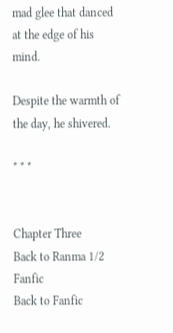mad glee that danced at the edge of his mind.

Despite the warmth of the day, he shivered.

* * *


Chapter Three
Back to Ranma 1/2 Fanfic
Back to Fanfic